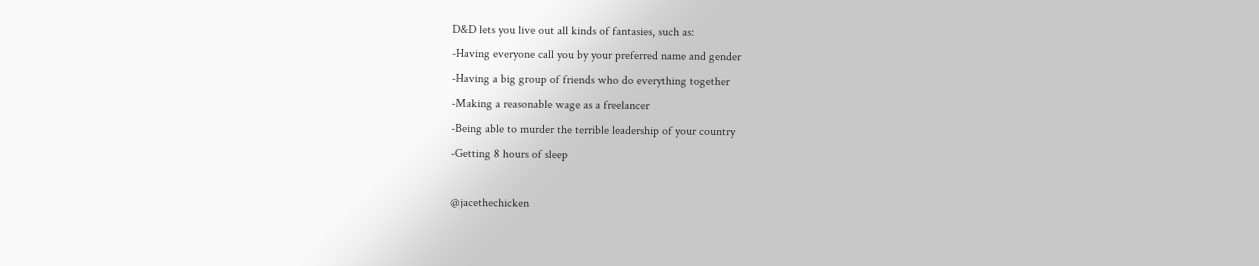D&D lets you live out all kinds of fantasies, such as:
-Having everyone call you by your preferred name and gender
-Having a big group of friends who do everything together
-Making a reasonable wage as a freelancer
-Being able to murder the terrible leadership of your country
-Getting 8 hours of sleep

@jacethechicken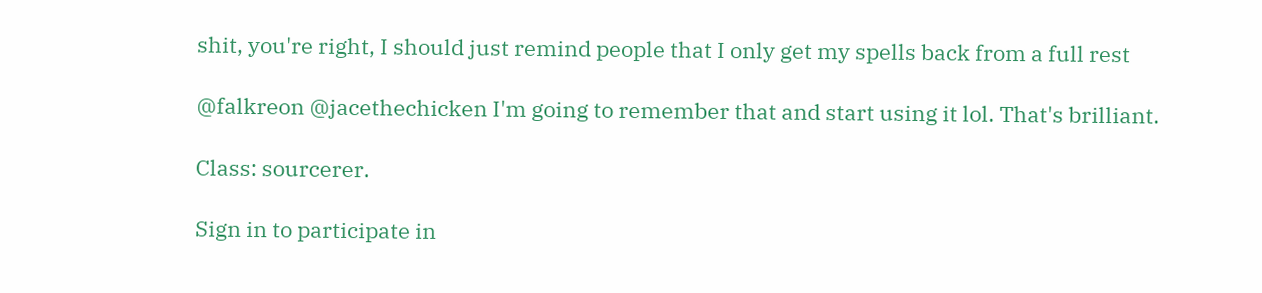shit, you're right, I should just remind people that I only get my spells back from a full rest

@falkreon @jacethechicken I'm going to remember that and start using it lol. That's brilliant.

Class: sourcerer.

Sign in to participate in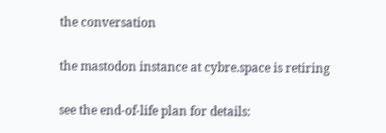the conversation

the mastodon instance at cybre.space is retiring

see the end-of-life plan for details: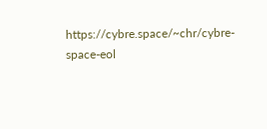https://cybre.space/~chr/cybre-space-eol